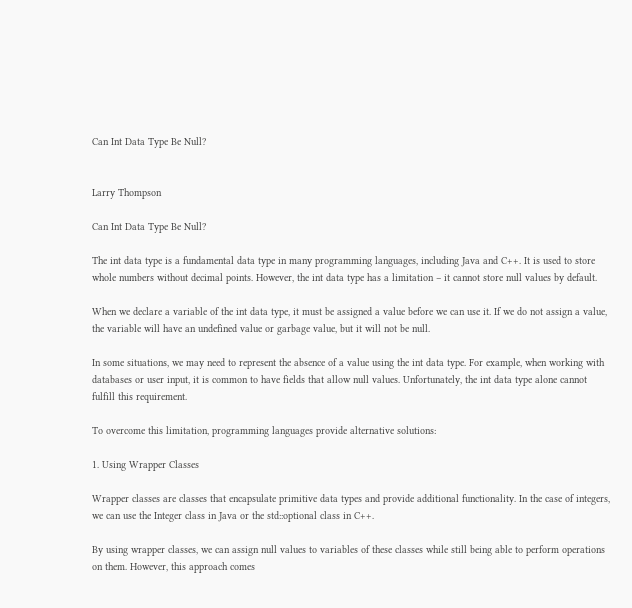Can Int Data Type Be Null?


Larry Thompson

Can Int Data Type Be Null?

The int data type is a fundamental data type in many programming languages, including Java and C++. It is used to store whole numbers without decimal points. However, the int data type has a limitation – it cannot store null values by default.

When we declare a variable of the int data type, it must be assigned a value before we can use it. If we do not assign a value, the variable will have an undefined value or garbage value, but it will not be null.

In some situations, we may need to represent the absence of a value using the int data type. For example, when working with databases or user input, it is common to have fields that allow null values. Unfortunately, the int data type alone cannot fulfill this requirement.

To overcome this limitation, programming languages provide alternative solutions:

1. Using Wrapper Classes

Wrapper classes are classes that encapsulate primitive data types and provide additional functionality. In the case of integers, we can use the Integer class in Java or the std::optional class in C++.

By using wrapper classes, we can assign null values to variables of these classes while still being able to perform operations on them. However, this approach comes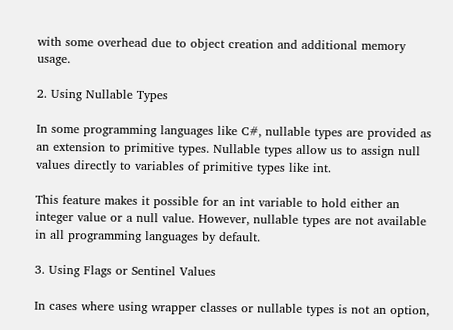with some overhead due to object creation and additional memory usage.

2. Using Nullable Types

In some programming languages like C#, nullable types are provided as an extension to primitive types. Nullable types allow us to assign null values directly to variables of primitive types like int.

This feature makes it possible for an int variable to hold either an integer value or a null value. However, nullable types are not available in all programming languages by default.

3. Using Flags or Sentinel Values

In cases where using wrapper classes or nullable types is not an option,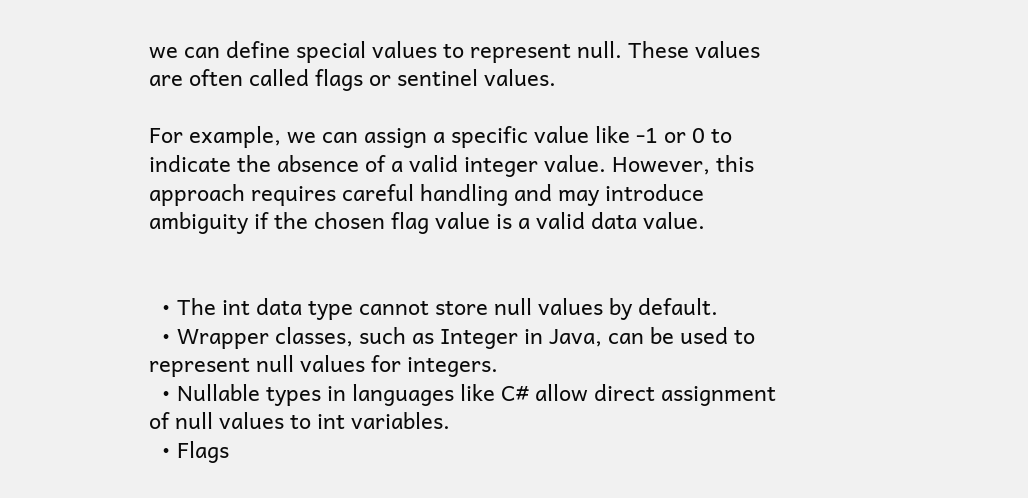we can define special values to represent null. These values are often called flags or sentinel values.

For example, we can assign a specific value like -1 or 0 to indicate the absence of a valid integer value. However, this approach requires careful handling and may introduce ambiguity if the chosen flag value is a valid data value.


  • The int data type cannot store null values by default.
  • Wrapper classes, such as Integer in Java, can be used to represent null values for integers.
  • Nullable types in languages like C# allow direct assignment of null values to int variables.
  • Flags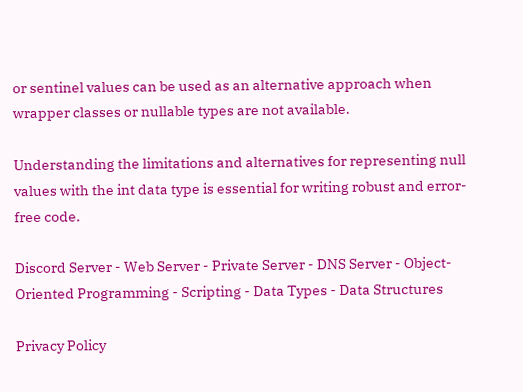or sentinel values can be used as an alternative approach when wrapper classes or nullable types are not available.

Understanding the limitations and alternatives for representing null values with the int data type is essential for writing robust and error-free code.

Discord Server - Web Server - Private Server - DNS Server - Object-Oriented Programming - Scripting - Data Types - Data Structures

Privacy Policy